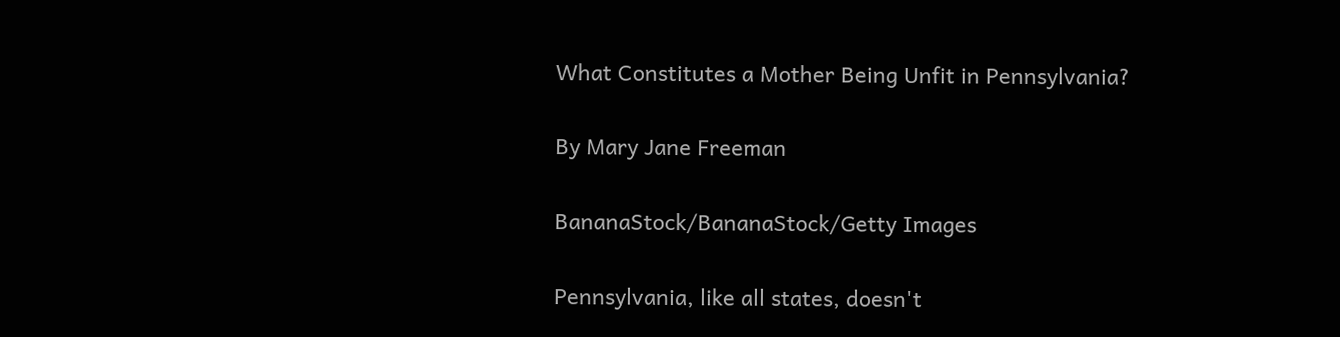What Constitutes a Mother Being Unfit in Pennsylvania?

By Mary Jane Freeman

BananaStock/BananaStock/Getty Images

Pennsylvania, like all states, doesn't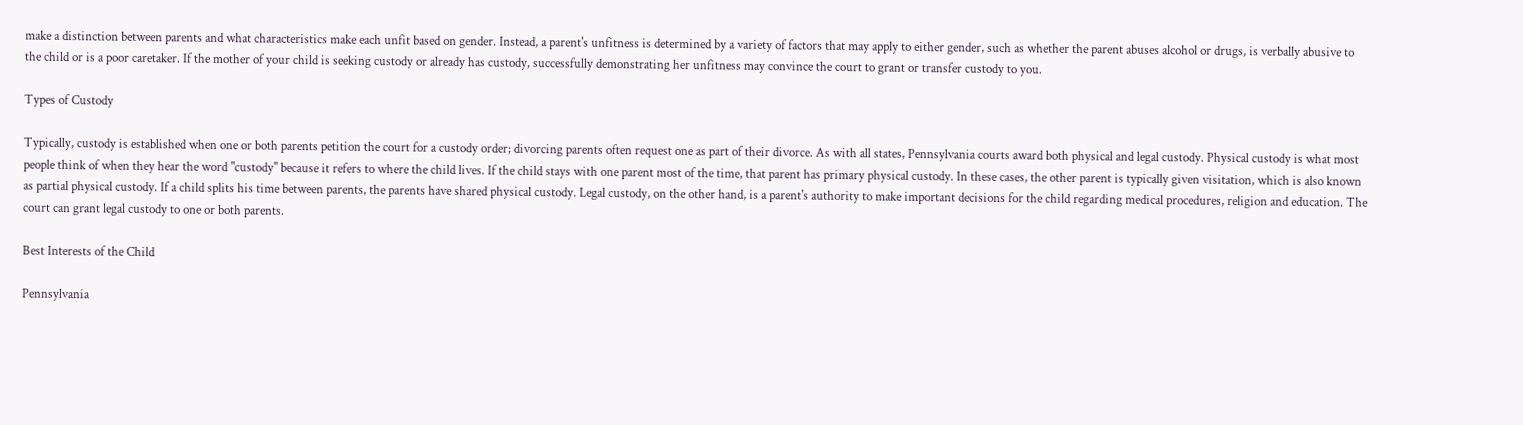make a distinction between parents and what characteristics make each unfit based on gender. Instead, a parent's unfitness is determined by a variety of factors that may apply to either gender, such as whether the parent abuses alcohol or drugs, is verbally abusive to the child or is a poor caretaker. If the mother of your child is seeking custody or already has custody, successfully demonstrating her unfitness may convince the court to grant or transfer custody to you.

Types of Custody

Typically, custody is established when one or both parents petition the court for a custody order; divorcing parents often request one as part of their divorce. As with all states, Pennsylvania courts award both physical and legal custody. Physical custody is what most people think of when they hear the word "custody" because it refers to where the child lives. If the child stays with one parent most of the time, that parent has primary physical custody. In these cases, the other parent is typically given visitation, which is also known as partial physical custody. If a child splits his time between parents, the parents have shared physical custody. Legal custody, on the other hand, is a parent's authority to make important decisions for the child regarding medical procedures, religion and education. The court can grant legal custody to one or both parents.

Best Interests of the Child

Pennsylvania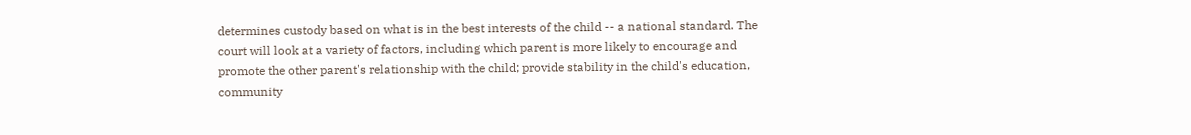determines custody based on what is in the best interests of the child -- a national standard. The court will look at a variety of factors, including which parent is more likely to encourage and promote the other parent's relationship with the child; provide stability in the child's education, community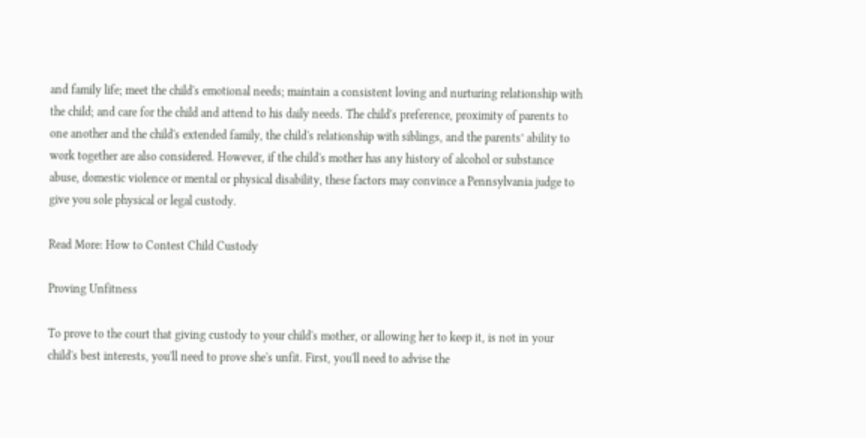and family life; meet the child's emotional needs; maintain a consistent loving and nurturing relationship with the child; and care for the child and attend to his daily needs. The child's preference, proximity of parents to one another and the child's extended family, the child's relationship with siblings, and the parents’ ability to work together are also considered. However, if the child's mother has any history of alcohol or substance abuse, domestic violence or mental or physical disability, these factors may convince a Pennsylvania judge to give you sole physical or legal custody.

Read More: How to Contest Child Custody

Proving Unfitness

To prove to the court that giving custody to your child's mother, or allowing her to keep it, is not in your child's best interests, you'll need to prove she's unfit. First, you'll need to advise the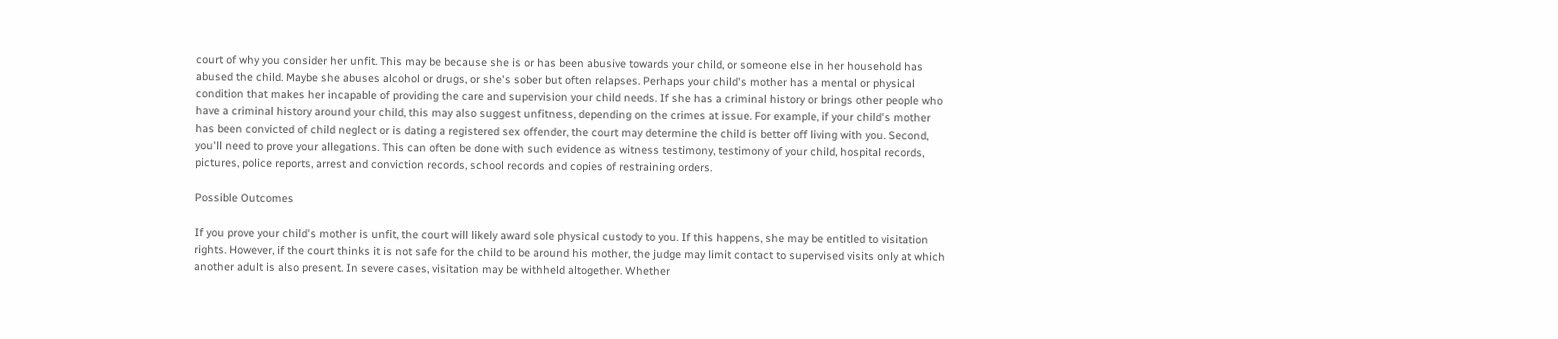court of why you consider her unfit. This may be because she is or has been abusive towards your child, or someone else in her household has abused the child. Maybe she abuses alcohol or drugs, or she's sober but often relapses. Perhaps your child's mother has a mental or physical condition that makes her incapable of providing the care and supervision your child needs. If she has a criminal history or brings other people who have a criminal history around your child, this may also suggest unfitness, depending on the crimes at issue. For example, if your child's mother has been convicted of child neglect or is dating a registered sex offender, the court may determine the child is better off living with you. Second, you'll need to prove your allegations. This can often be done with such evidence as witness testimony, testimony of your child, hospital records, pictures, police reports, arrest and conviction records, school records and copies of restraining orders.

Possible Outcomes

If you prove your child's mother is unfit, the court will likely award sole physical custody to you. If this happens, she may be entitled to visitation rights. However, if the court thinks it is not safe for the child to be around his mother, the judge may limit contact to supervised visits only at which another adult is also present. In severe cases, visitation may be withheld altogether. Whether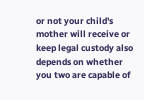or not your child's mother will receive or keep legal custody also depends on whether you two are capable of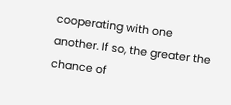cooperating with one another. If so, the greater the chance of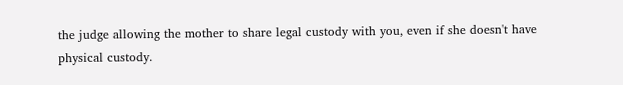the judge allowing the mother to share legal custody with you, even if she doesn't have physical custody.